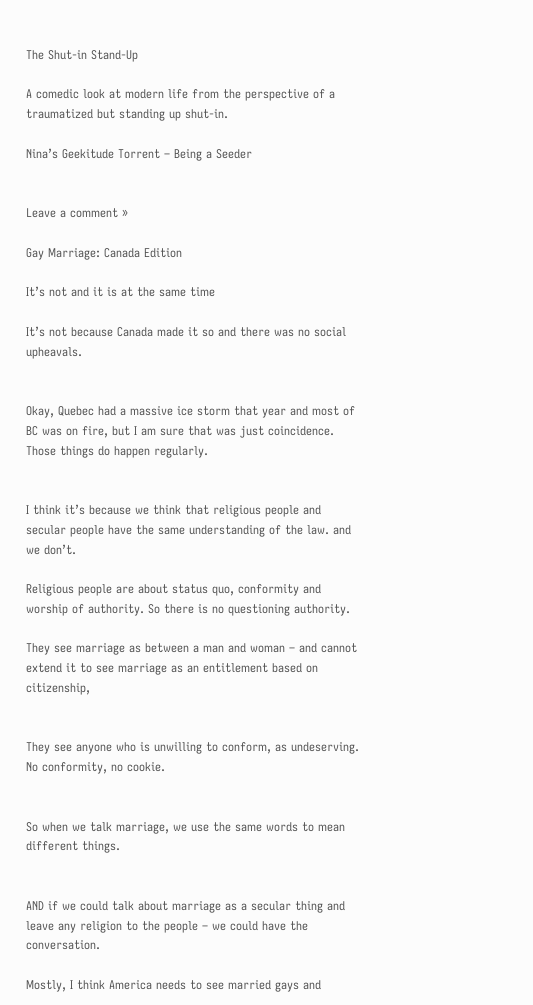The Shut-in Stand-Up

A comedic look at modern life from the perspective of a traumatized but standing up shut-in.

Nina’s Geekitude Torrent – Being a Seeder


Leave a comment »

Gay Marriage: Canada Edition

It’s not and it is at the same time

It’s not because Canada made it so and there was no social upheavals.


Okay, Quebec had a massive ice storm that year and most of BC was on fire, but I am sure that was just coincidence. Those things do happen regularly.


I think it’s because we think that religious people and secular people have the same understanding of the law. and we don’t.

Religious people are about status quo, conformity and worship of authority. So there is no questioning authority.

They see marriage as between a man and woman – and cannot extend it to see marriage as an entitlement based on citizenship,


They see anyone who is unwilling to conform, as undeserving. No conformity, no cookie.


So when we talk marriage, we use the same words to mean different things.


AND if we could talk about marriage as a secular thing and leave any religion to the people – we could have the conversation.

Mostly, I think America needs to see married gays and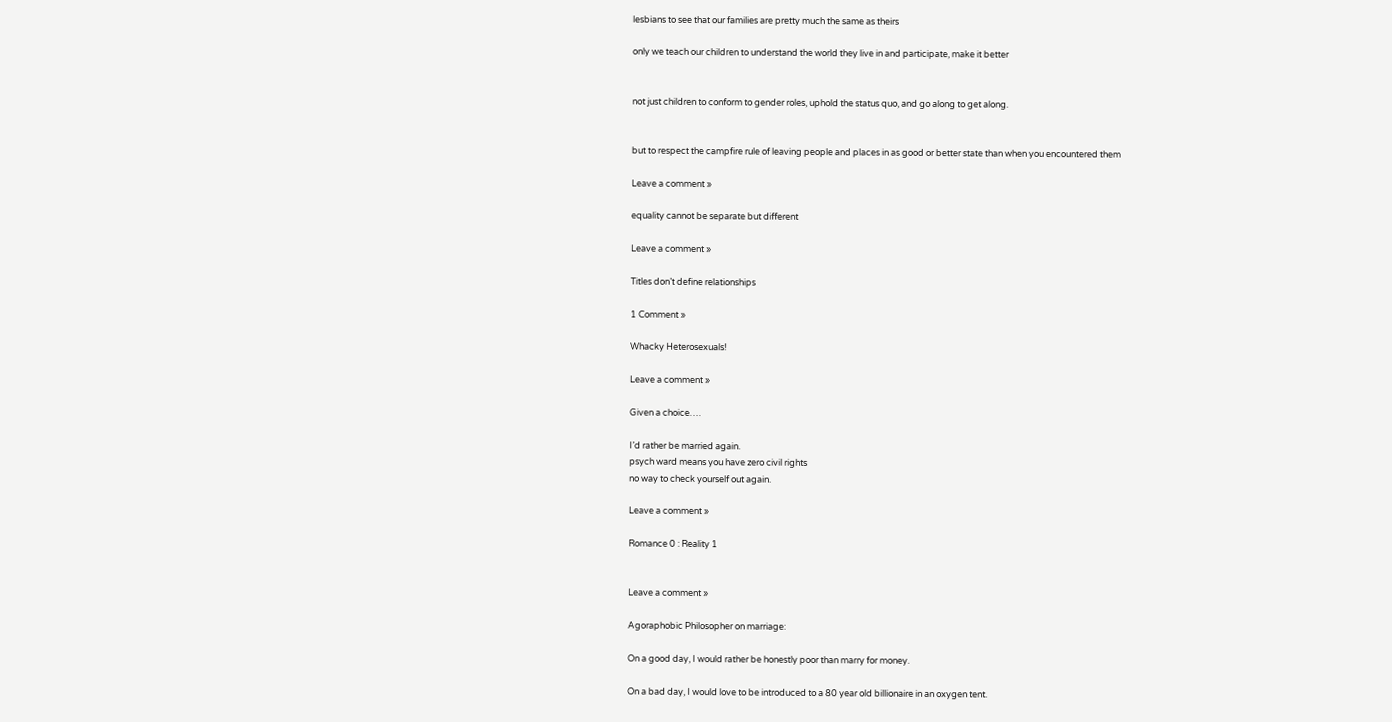lesbians to see that our families are pretty much the same as theirs

only we teach our children to understand the world they live in and participate, make it better


not just children to conform to gender roles, uphold the status quo, and go along to get along.


but to respect the campfire rule of leaving people and places in as good or better state than when you encountered them

Leave a comment »

equality cannot be separate but different

Leave a comment »

Titles don’t define relationships

1 Comment »

Whacky Heterosexuals!

Leave a comment »

Given a choice….

I’d rather be married again.
psych ward means you have zero civil rights
no way to check yourself out again.

Leave a comment »

Romance 0 : Reality 1


Leave a comment »

Agoraphobic Philosopher on marriage:

On a good day, I would rather be honestly poor than marry for money.

On a bad day, I would love to be introduced to a 80 year old billionaire in an oxygen tent.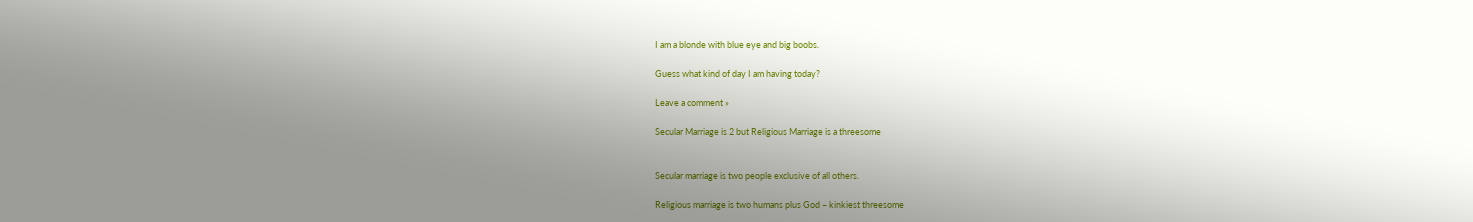I am a blonde with blue eye and big boobs.

Guess what kind of day I am having today?

Leave a comment »

Secular Marriage is 2 but Religious Marriage is a threesome


Secular marriage is two people exclusive of all others.

Religious marriage is two humans plus God – kinkiest threesome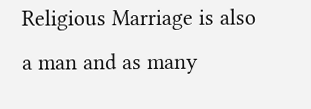Religious Marriage is also a man and as many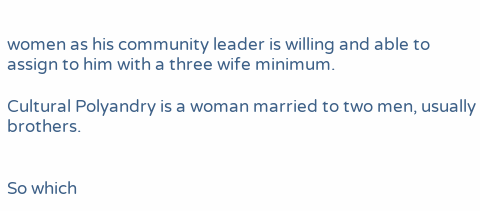women as his community leader is willing and able to assign to him with a three wife minimum.

Cultural Polyandry is a woman married to two men, usually brothers.


So which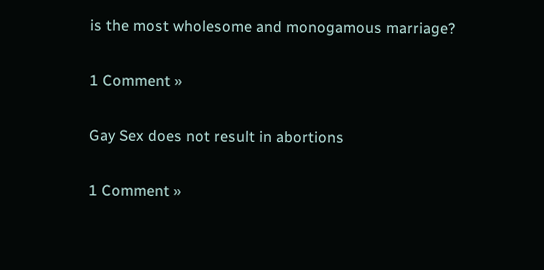is the most wholesome and monogamous marriage?

1 Comment »

Gay Sex does not result in abortions

1 Comment »